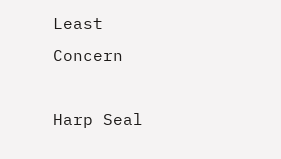Least Concern

Harp Seal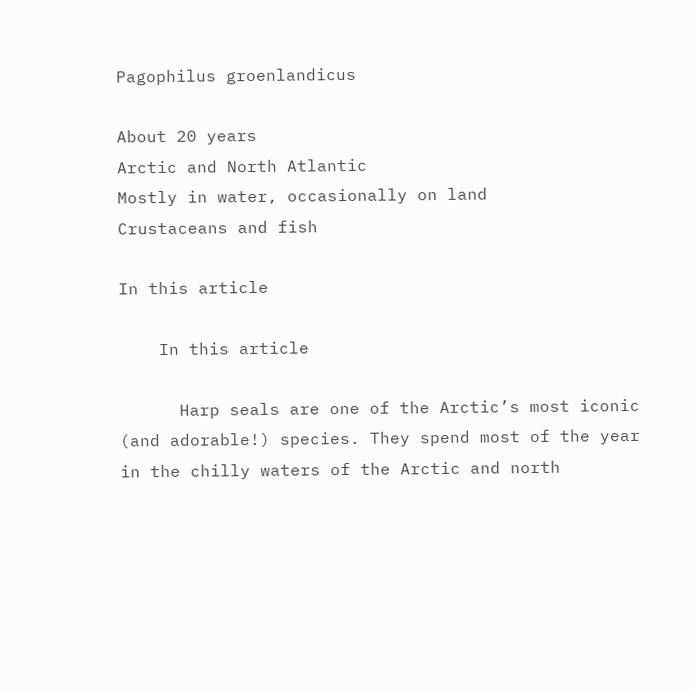Pagophilus groenlandicus

About 20 years
Arctic and North Atlantic
Mostly in water, occasionally on land
Crustaceans and fish

In this article

    In this article

      Harp seals are one of the Arctic’s most iconic (and adorable!) species. They spend most of the year in the chilly waters of the Arctic and north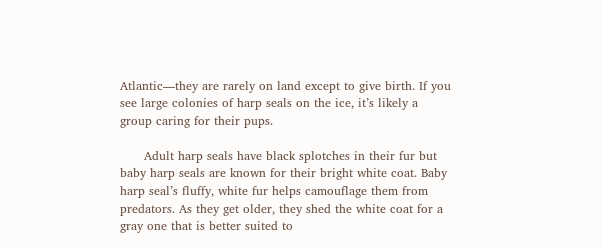Atlantic—they are rarely on land except to give birth. If you see large colonies of harp seals on the ice, it’s likely a group caring for their pups.

      Adult harp seals have black splotches in their fur but baby harp seals are known for their bright white coat. Baby harp seal’s fluffy, white fur helps camouflage them from predators. As they get older, they shed the white coat for a gray one that is better suited to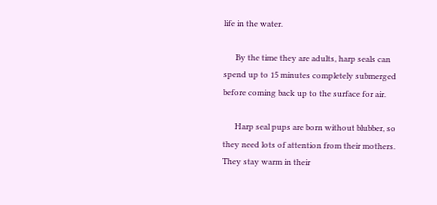life in the water.

      By the time they are adults, harp seals can spend up to 15 minutes completely submerged before coming back up to the surface for air.

      Harp seal pups are born without blubber, so they need lots of attention from their mothers. They stay warm in their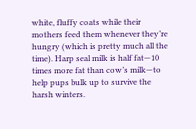white, fluffy coats while their mothers feed them whenever they’re hungry (which is pretty much all the time). Harp seal milk is half fat—10 times more fat than cow’s milk—to help pups bulk up to survive the harsh winters.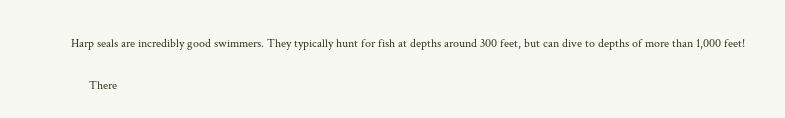Harp seals are incredibly good swimmers. They typically hunt for fish at depths around 300 feet, but can dive to depths of more than 1,000 feet!

      There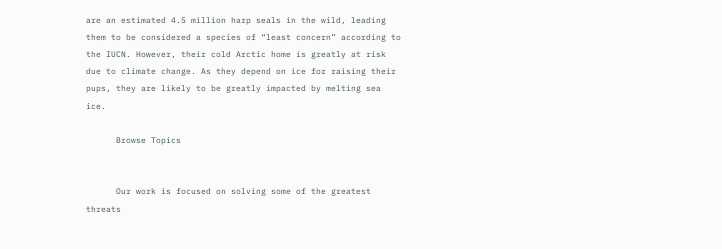are an estimated 4.5 million harp seals in the wild, leading them to be considered a species of “least concern” according to the IUCN. However, their cold Arctic home is greatly at risk due to climate change. As they depend on ice for raising their pups, they are likely to be greatly impacted by melting sea ice.

      Browse Topics


      Our work is focused on solving some of the greatest threats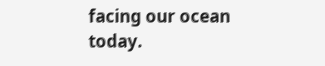facing our ocean today.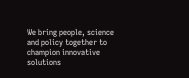We bring people, science and policy together to champion innovative solutions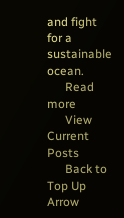and fight for a sustainable ocean.
      Read more
      View Current Posts
      Back to Top Up Arrow